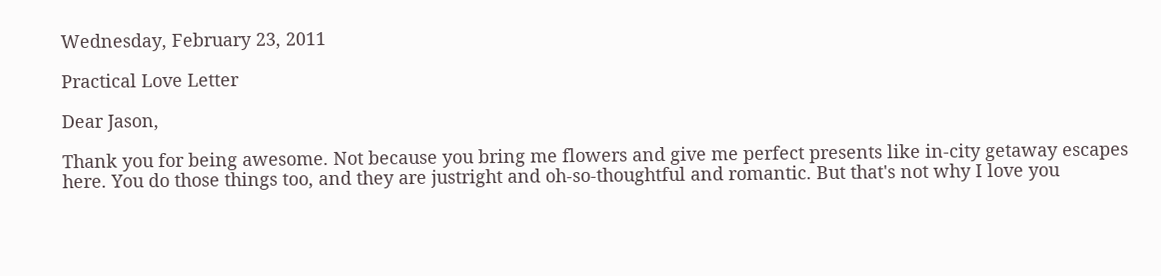Wednesday, February 23, 2011

Practical Love Letter

Dear Jason,

Thank you for being awesome. Not because you bring me flowers and give me perfect presents like in-city getaway escapes here. You do those things too, and they are justright and oh-so-thoughtful and romantic. But that's not why I love you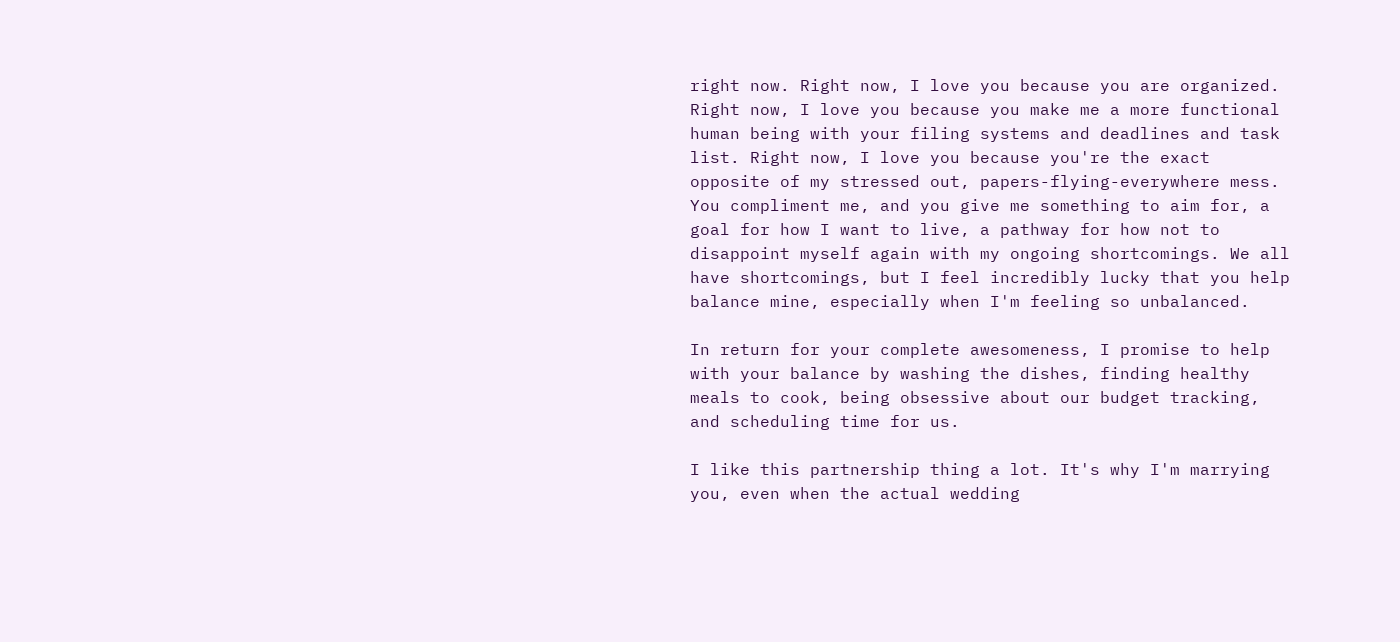right now. Right now, I love you because you are organized. Right now, I love you because you make me a more functional human being with your filing systems and deadlines and task list. Right now, I love you because you're the exact opposite of my stressed out, papers-flying-everywhere mess. You compliment me, and you give me something to aim for, a goal for how I want to live, a pathway for how not to disappoint myself again with my ongoing shortcomings. We all have shortcomings, but I feel incredibly lucky that you help balance mine, especially when I'm feeling so unbalanced.

In return for your complete awesomeness, I promise to help with your balance by washing the dishes, finding healthy meals to cook, being obsessive about our budget tracking, and scheduling time for us.

I like this partnership thing a lot. It's why I'm marrying you, even when the actual wedding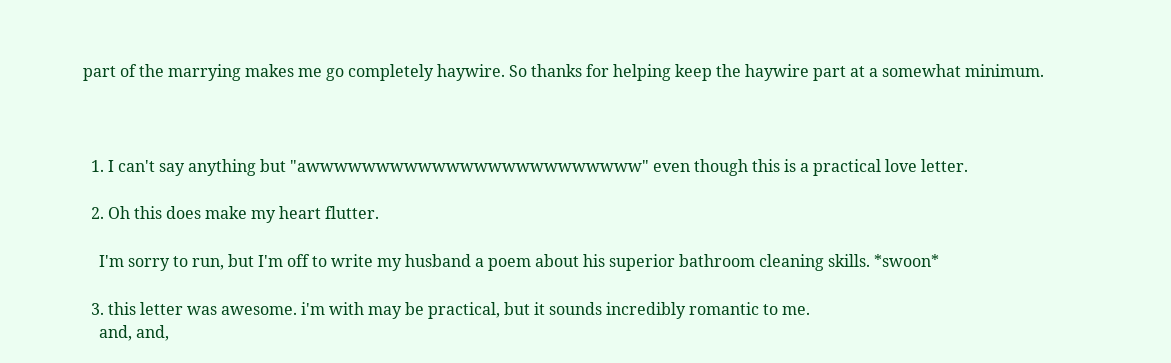part of the marrying makes me go completely haywire. So thanks for helping keep the haywire part at a somewhat minimum.



  1. I can't say anything but "awwwwwwwwwwwwwwwwwwwwwwww" even though this is a practical love letter.

  2. Oh this does make my heart flutter.

    I'm sorry to run, but I'm off to write my husband a poem about his superior bathroom cleaning skills. *swoon*

  3. this letter was awesome. i'm with may be practical, but it sounds incredibly romantic to me.
    and, and,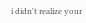i didn't realize your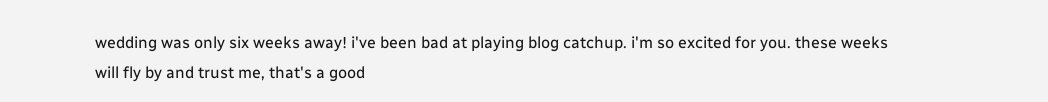wedding was only six weeks away! i've been bad at playing blog catchup. i'm so excited for you. these weeks will fly by and trust me, that's a good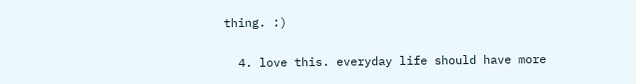thing. :)

  4. love this. everyday life should have more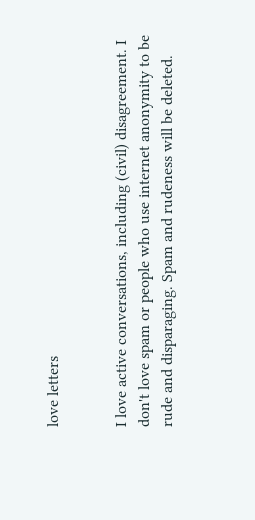love letters


I love active conversations, including (civil) disagreement. I don't love spam or people who use internet anonymity to be rude and disparaging. Spam and rudeness will be deleted.